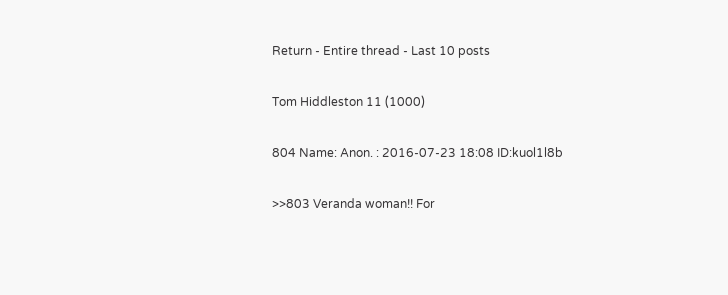Return - Entire thread - Last 10 posts

Tom Hiddleston 11 (1000)

804 Name: Anon. : 2016-07-23 18:08 ID:kuol1l8b

>>803 Veranda woman!! For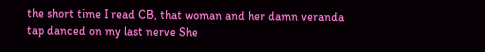the short time I read CB, that woman and her damn veranda tap danced on my last nerve She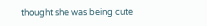thought she was being cute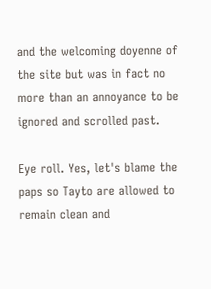and the welcoming doyenne of the site but was in fact no more than an annoyance to be ignored and scrolled past.

Eye roll. Yes, let's blame the paps so Tayto are allowed to remain clean and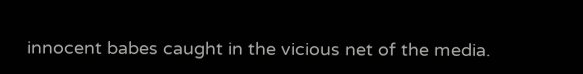innocent babes caught in the vicious net of the media.